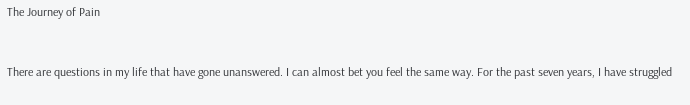The Journey of Pain


There are questions in my life that have gone unanswered. I can almost bet you feel the same way. For the past seven years, I have struggled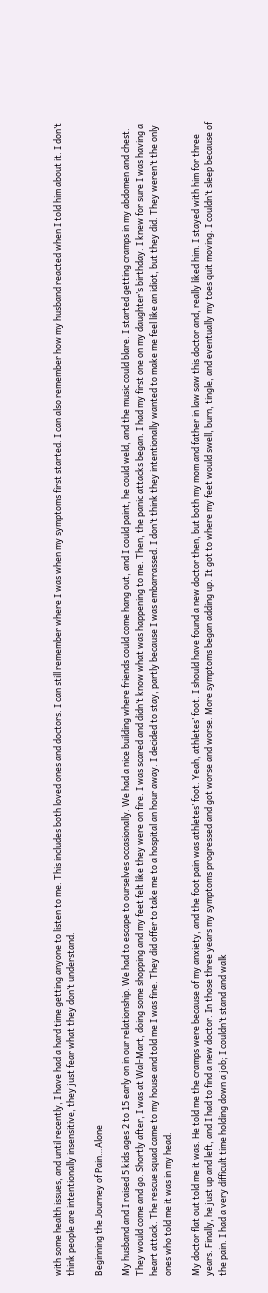with some health issues, and until recently, I have had a hard time getting anyone to listen to me. This includes both loved ones and doctors. I can still remember where I was when my symptoms first started. I can also remember how my husband reacted when I told him about it. I don’t think people are intentionally insensitive, they just fear what they don’t understand.

Beginning the Journey of Pain…Alone

My husband and I raised 5 kids ages 2 to 15 early on in our relationship. We had to escape to ourselves occasionally. We had a nice building where friends could come hang out, and I could paint, he could weld, and the music could blare. I started getting cramps in my abdomen and chest. They would come and go. Shortly after, I was at Wal-Mart, doing some shopping and my feet felt like they were on fire. I was scared and didn’t know what was happening to me. Then, the panic attacks began. I had my first one on my daughter’s birthday. I knew for sure I was having a heart attack. The rescue squad came to my house and told me I was fine. They did offer to take me to a hospital an hour away. I decided to stay, partly because I was embarrassed. I don’t think they intentionally wanted to make me feel like an idiot, but they did. They weren’t the only ones who told me it was in my head.

My doctor flat out told me it was. He told me the cramps were because of my anxiety, and the foot pain was athletes’ foot. Yeah, athletes’ foot. I should have found a new doctor then, but both my mom and father in law saw this doctor and, really liked him. I stayed with him for three years. Finally, he just up and left, and I had to find a new doctor. In those three years my symptoms progressed and got worse and worse. More symptoms began adding up. It got to where my feet would swell, burn, tingle, and eventually my toes quit moving. I couldn’t sleep because of the pain. I had a very difficult time holding down a job; I couldn’t stand and walk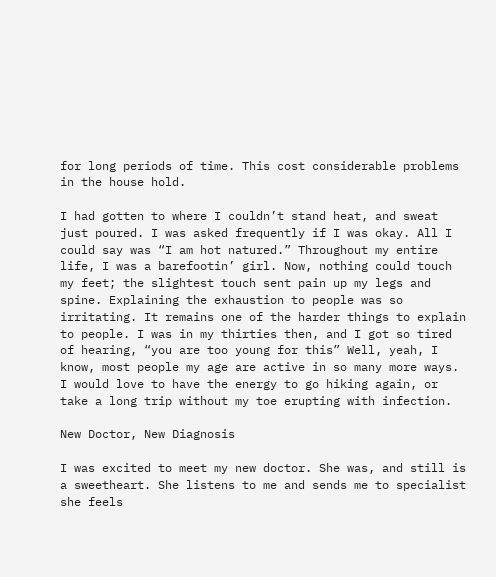for long periods of time. This cost considerable problems in the house hold.

I had gotten to where I couldn’t stand heat, and sweat just poured. I was asked frequently if I was okay. All I could say was “I am hot natured.” Throughout my entire life, I was a barefootin’ girl. Now, nothing could touch my feet; the slightest touch sent pain up my legs and spine. Explaining the exhaustion to people was so irritating. It remains one of the harder things to explain to people. I was in my thirties then, and I got so tired of hearing, “you are too young for this” Well, yeah, I know, most people my age are active in so many more ways. I would love to have the energy to go hiking again, or take a long trip without my toe erupting with infection.

New Doctor, New Diagnosis

I was excited to meet my new doctor. She was, and still is a sweetheart. She listens to me and sends me to specialist she feels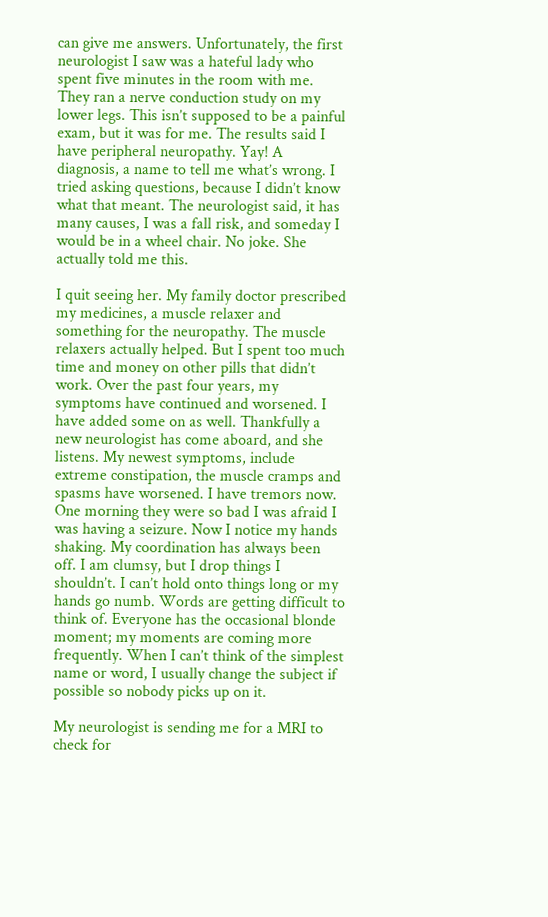can give me answers. Unfortunately, the first neurologist I saw was a hateful lady who spent five minutes in the room with me. They ran a nerve conduction study on my lower legs. This isn’t supposed to be a painful exam, but it was for me. The results said I have peripheral neuropathy. Yay! A diagnosis, a name to tell me what’s wrong. I tried asking questions, because I didn’t know what that meant. The neurologist said, it has many causes, I was a fall risk, and someday I would be in a wheel chair. No joke. She actually told me this.

I quit seeing her. My family doctor prescribed my medicines, a muscle relaxer and something for the neuropathy. The muscle relaxers actually helped. But I spent too much time and money on other pills that didn’t work. Over the past four years, my symptoms have continued and worsened. I have added some on as well. Thankfully a new neurologist has come aboard, and she listens. My newest symptoms, include extreme constipation, the muscle cramps and spasms have worsened. I have tremors now. One morning they were so bad I was afraid I was having a seizure. Now I notice my hands shaking. My coordination has always been off. I am clumsy, but I drop things I shouldn’t. I can’t hold onto things long or my hands go numb. Words are getting difficult to think of. Everyone has the occasional blonde moment; my moments are coming more frequently. When I can’t think of the simplest name or word, I usually change the subject if possible so nobody picks up on it.

My neurologist is sending me for a MRI to check for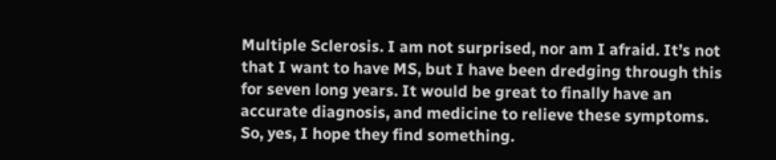Multiple Sclerosis. I am not surprised, nor am I afraid. It’s not that I want to have MS, but I have been dredging through this for seven long years. It would be great to finally have an accurate diagnosis, and medicine to relieve these symptoms. So, yes, I hope they find something.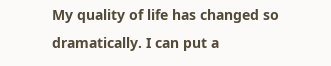My quality of life has changed so dramatically. I can put a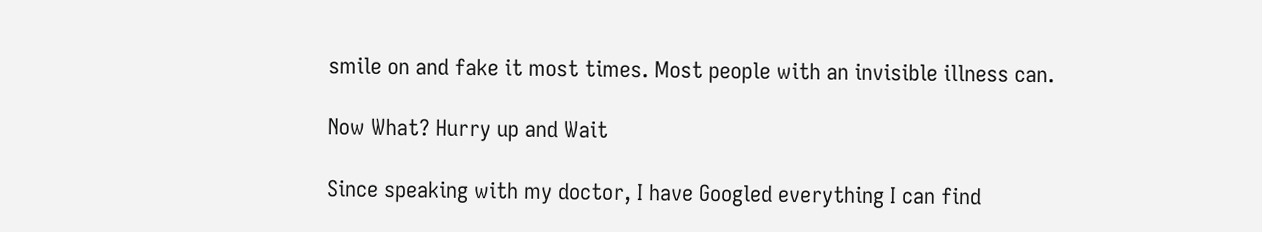smile on and fake it most times. Most people with an invisible illness can.

Now What? Hurry up and Wait

Since speaking with my doctor, I have Googled everything I can find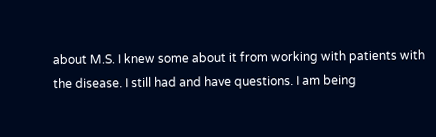about M.S. I knew some about it from working with patients with the disease. I still had and have questions. I am being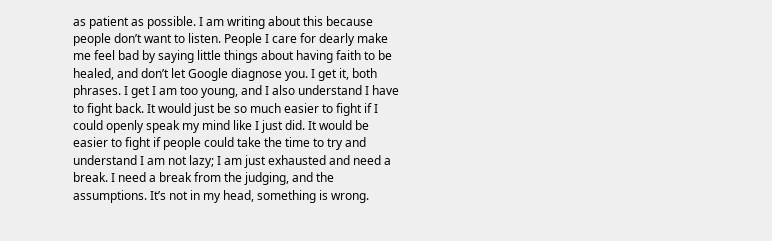as patient as possible. I am writing about this because people don’t want to listen. People I care for dearly make me feel bad by saying little things about having faith to be healed, and don’t let Google diagnose you. I get it, both phrases. I get I am too young, and I also understand I have to fight back. It would just be so much easier to fight if I could openly speak my mind like I just did. It would be easier to fight if people could take the time to try and understand I am not lazy; I am just exhausted and need a break. I need a break from the judging, and the assumptions. It’s not in my head, something is wrong.